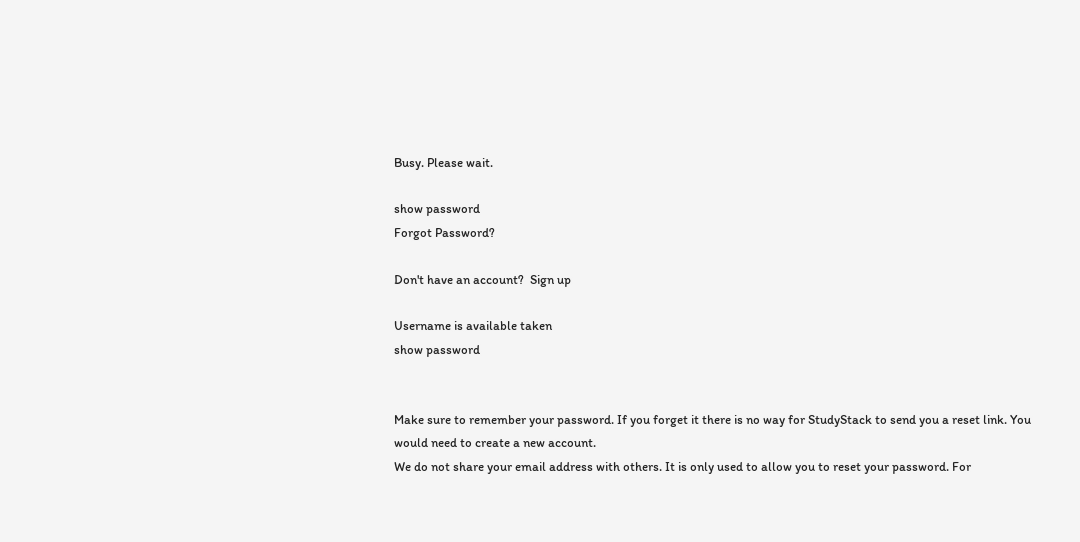Busy. Please wait.

show password
Forgot Password?

Don't have an account?  Sign up

Username is available taken
show password


Make sure to remember your password. If you forget it there is no way for StudyStack to send you a reset link. You would need to create a new account.
We do not share your email address with others. It is only used to allow you to reset your password. For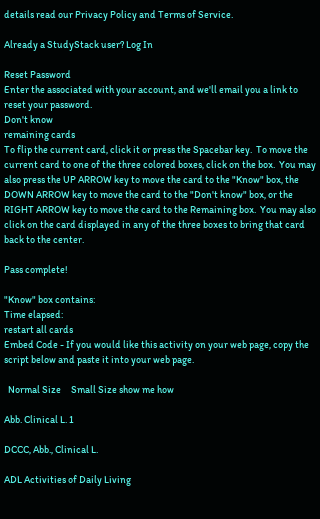details read our Privacy Policy and Terms of Service.

Already a StudyStack user? Log In

Reset Password
Enter the associated with your account, and we'll email you a link to reset your password.
Don't know
remaining cards
To flip the current card, click it or press the Spacebar key.  To move the current card to one of the three colored boxes, click on the box.  You may also press the UP ARROW key to move the card to the "Know" box, the DOWN ARROW key to move the card to the "Don't know" box, or the RIGHT ARROW key to move the card to the Remaining box.  You may also click on the card displayed in any of the three boxes to bring that card back to the center.

Pass complete!

"Know" box contains:
Time elapsed:
restart all cards
Embed Code - If you would like this activity on your web page, copy the script below and paste it into your web page.

  Normal Size     Small Size show me how

Abb. Clinical L. 1

DCCC, Abb., Clinical L.

ADL Activities of Daily Living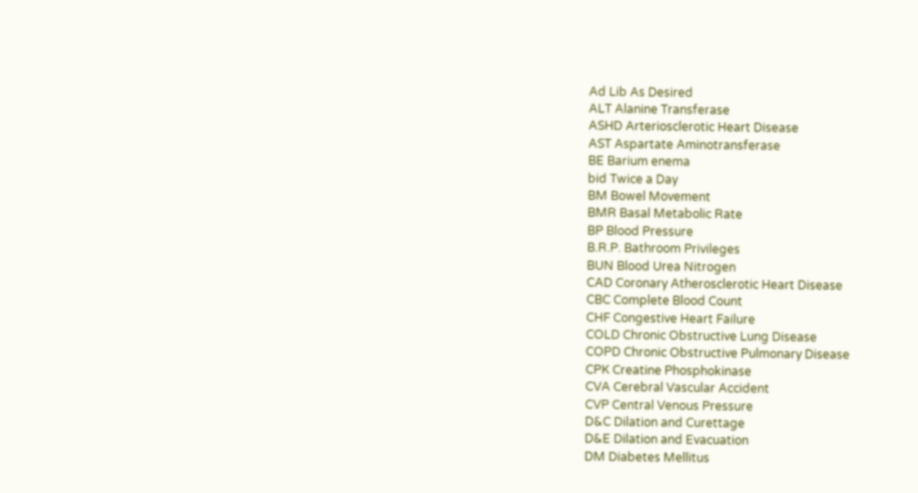Ad Lib As Desired
ALT Alanine Transferase
ASHD Arteriosclerotic Heart Disease
AST Aspartate Aminotransferase
BE Barium enema
bid Twice a Day
BM Bowel Movement
BMR Basal Metabolic Rate
BP Blood Pressure
B.R.P. Bathroom Privileges
BUN Blood Urea Nitrogen
CAD Coronary Atherosclerotic Heart Disease
CBC Complete Blood Count
CHF Congestive Heart Failure
COLD Chronic Obstructive Lung Disease
COPD Chronic Obstructive Pulmonary Disease
CPK Creatine Phosphokinase
CVA Cerebral Vascular Accident
CVP Central Venous Pressure
D&C Dilation and Curettage
D&E Dilation and Evacuation
DM Diabetes Mellitus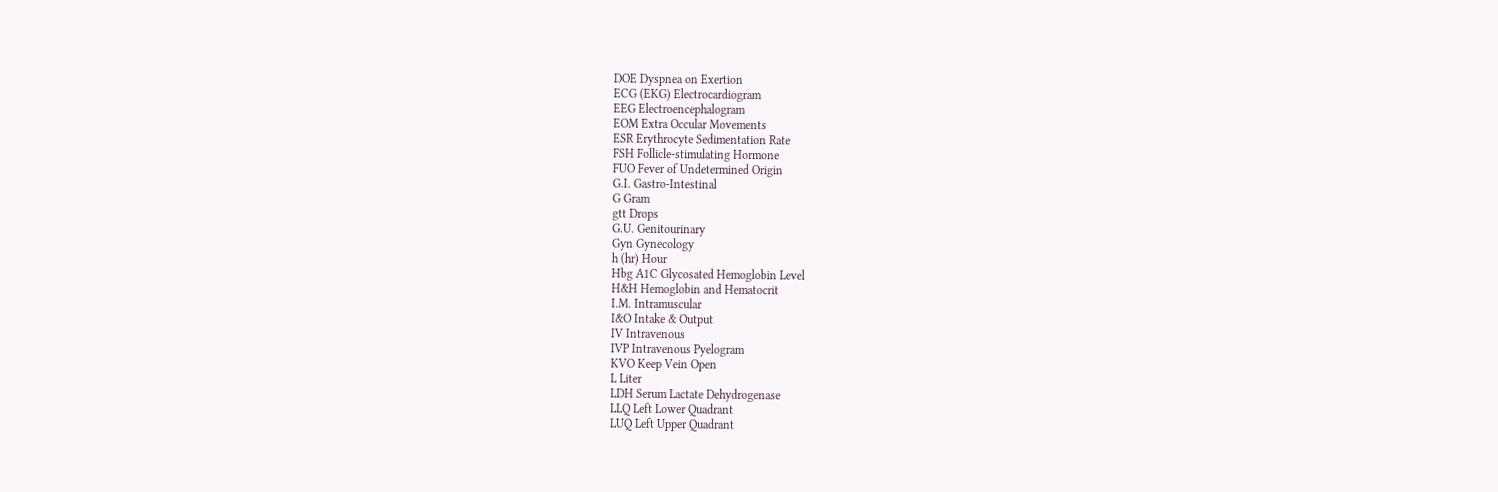DOE Dyspnea on Exertion
ECG (EKG) Electrocardiogram
EEG Electroencephalogram
EOM Extra Occular Movements
ESR Erythrocyte Sedimentation Rate
FSH Follicle-stimulating Hormone
FUO Fever of Undetermined Origin
G.I. Gastro-Intestinal
G Gram
gtt Drops
G.U. Genitourinary
Gyn Gynecology
h (hr) Hour
Hbg A1C Glycosated Hemoglobin Level
H&H Hemoglobin and Hematocrit
I.M. Intramuscular
I&O Intake & Output
IV Intravenous
IVP Intravenous Pyelogram
KVO Keep Vein Open
L Liter
LDH Serum Lactate Dehydrogenase
LLQ Left Lower Quadrant
LUQ Left Upper Quadrant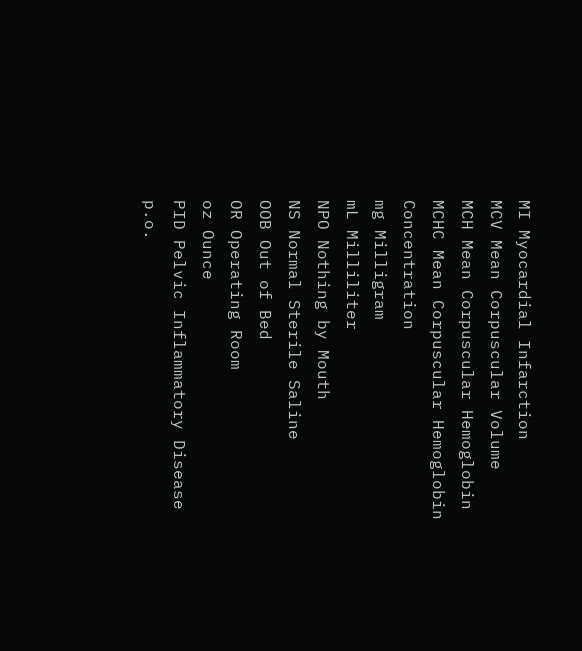MI Myocardial Infarction
MCV Mean Corpuscular Volume
MCH Mean Corpuscular Hemoglobin
MCHC Mean Corpuscular Hemoglobin Concentration
mg Milligram
mL Milliliter
NPO Nothing by Mouth
NS Normal Sterile Saline
OOB Out of Bed
OR Operating Room
oz Ounce
PID Pelvic Inflammatory Disease
p.o.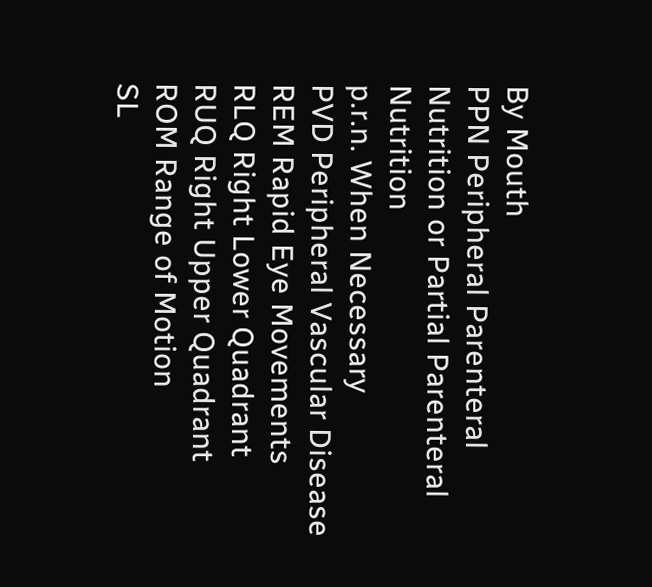By Mouth
PPN Peripheral Parenteral Nutrition or Partial Parenteral Nutrition
p.r.n. When Necessary
PVD Peripheral Vascular Disease
REM Rapid Eye Movements
RLQ Right Lower Quadrant
RUQ Right Upper Quadrant
ROM Range of Motion
SL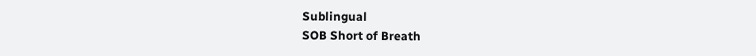Sublingual
SOB Short of Breath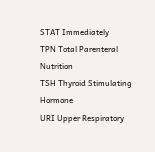STAT Immediately
TPN Total Parenteral Nutrition
TSH Thyroid Stimulating Hormone
URI Upper Respiratory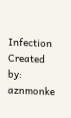Infection
Created by: aznmonke